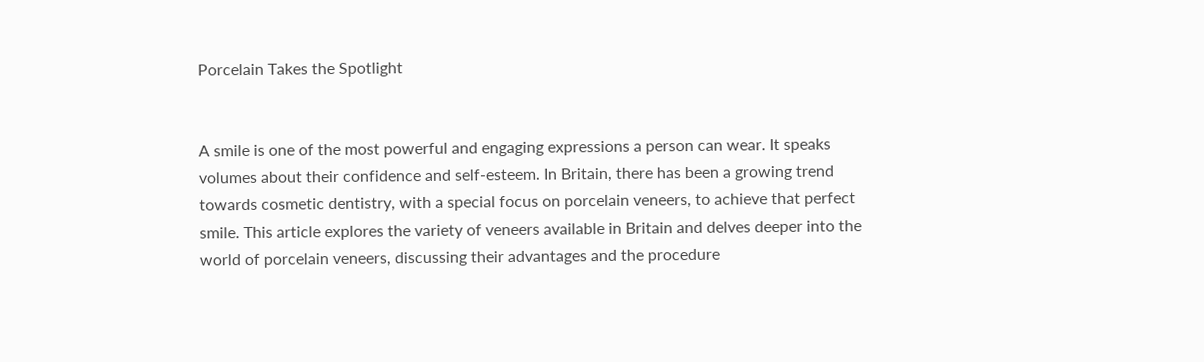Porcelain Takes the Spotlight


A smile is one of the most powerful and engaging expressions a person can wear. It speaks volumes about their confidence and self-esteem. In Britain, there has been a growing trend towards cosmetic dentistry, with a special focus on porcelain veneers, to achieve that perfect smile. This article explores the variety of veneers available in Britain and delves deeper into the world of porcelain veneers, discussing their advantages and the procedure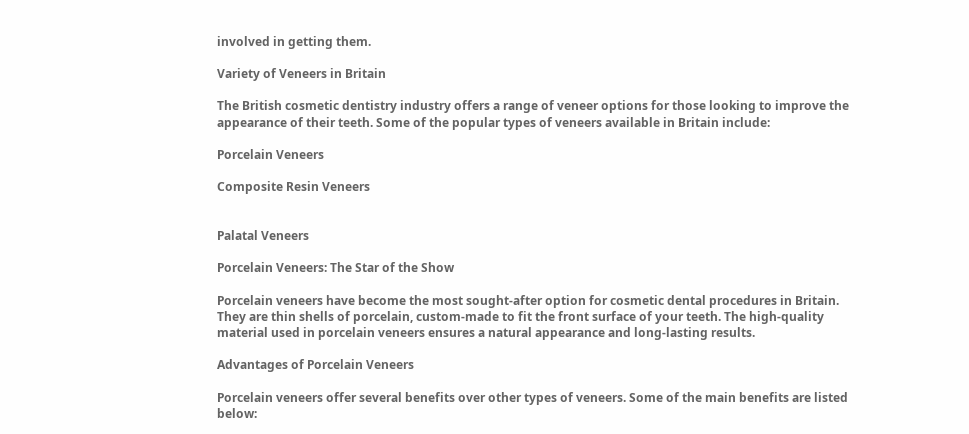involved in getting them.

Variety of Veneers in Britain

The British cosmetic dentistry industry offers a range of veneer options for those looking to improve the appearance of their teeth. Some of the popular types of veneers available in Britain include:

Porcelain Veneers

Composite Resin Veneers


Palatal Veneers

Porcelain Veneers: The Star of the Show

Porcelain veneers have become the most sought-after option for cosmetic dental procedures in Britain. They are thin shells of porcelain, custom-made to fit the front surface of your teeth. The high-quality material used in porcelain veneers ensures a natural appearance and long-lasting results.

Advantages of Porcelain Veneers

Porcelain veneers offer several benefits over other types of veneers. Some of the main benefits are listed below: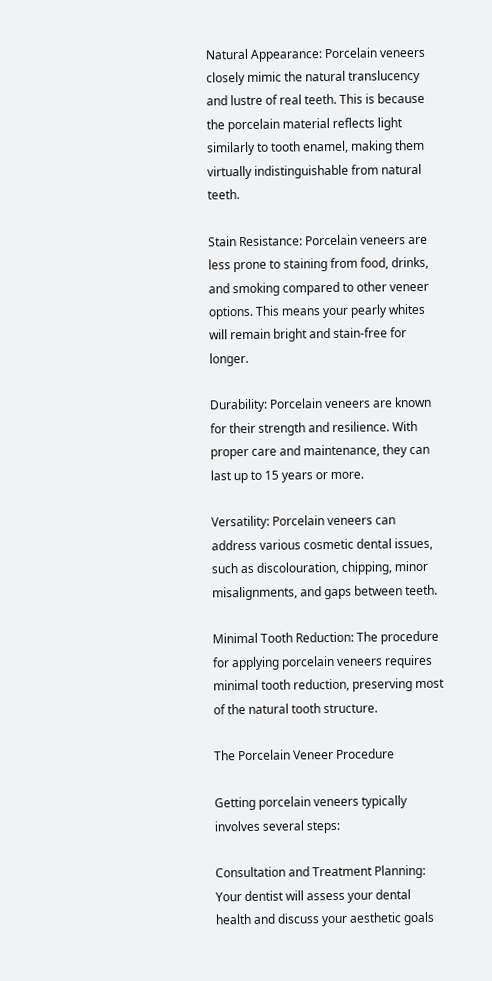Natural Appearance: Porcelain veneers closely mimic the natural translucency and lustre of real teeth. This is because the porcelain material reflects light similarly to tooth enamel, making them virtually indistinguishable from natural teeth.

Stain Resistance: Porcelain veneers are less prone to staining from food, drinks, and smoking compared to other veneer options. This means your pearly whites will remain bright and stain-free for longer.

Durability: Porcelain veneers are known for their strength and resilience. With proper care and maintenance, they can last up to 15 years or more.

Versatility: Porcelain veneers can address various cosmetic dental issues, such as discolouration, chipping, minor misalignments, and gaps between teeth.

Minimal Tooth Reduction: The procedure for applying porcelain veneers requires minimal tooth reduction, preserving most of the natural tooth structure.

The Porcelain Veneer Procedure

Getting porcelain veneers typically involves several steps:

Consultation and Treatment Planning: Your dentist will assess your dental health and discuss your aesthetic goals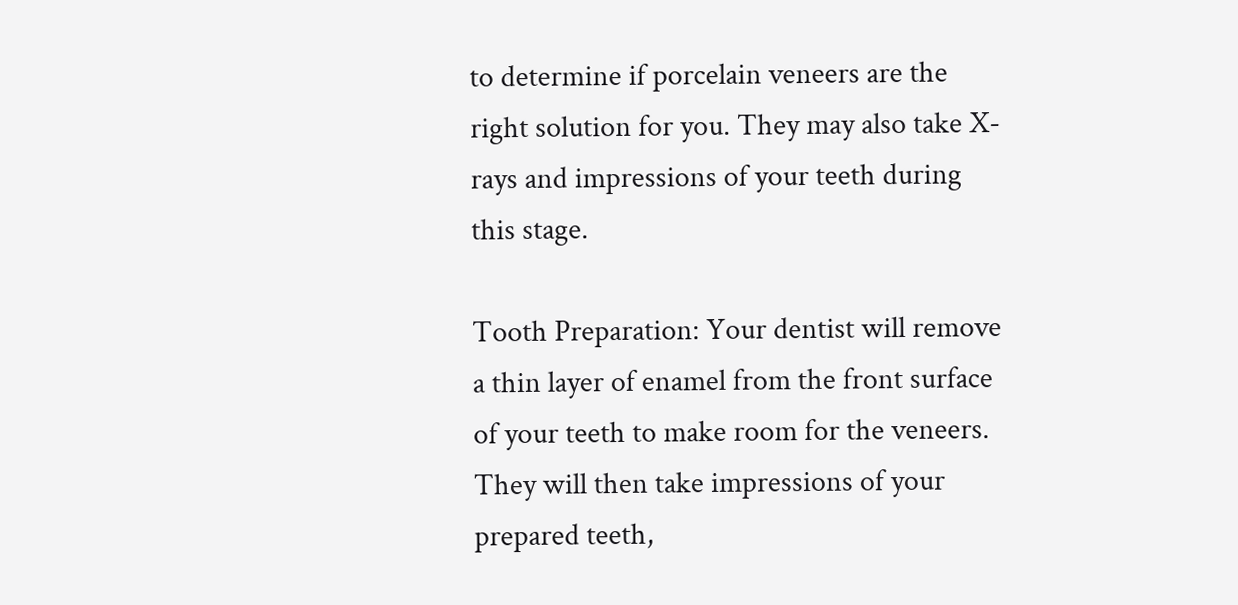to determine if porcelain veneers are the right solution for you. They may also take X-rays and impressions of your teeth during this stage.

Tooth Preparation: Your dentist will remove a thin layer of enamel from the front surface of your teeth to make room for the veneers. They will then take impressions of your prepared teeth,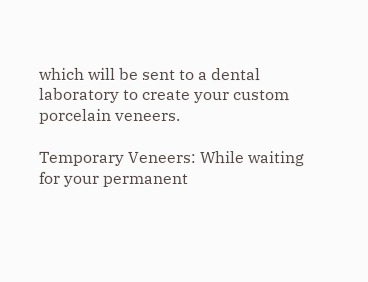which will be sent to a dental laboratory to create your custom porcelain veneers.

Temporary Veneers: While waiting for your permanent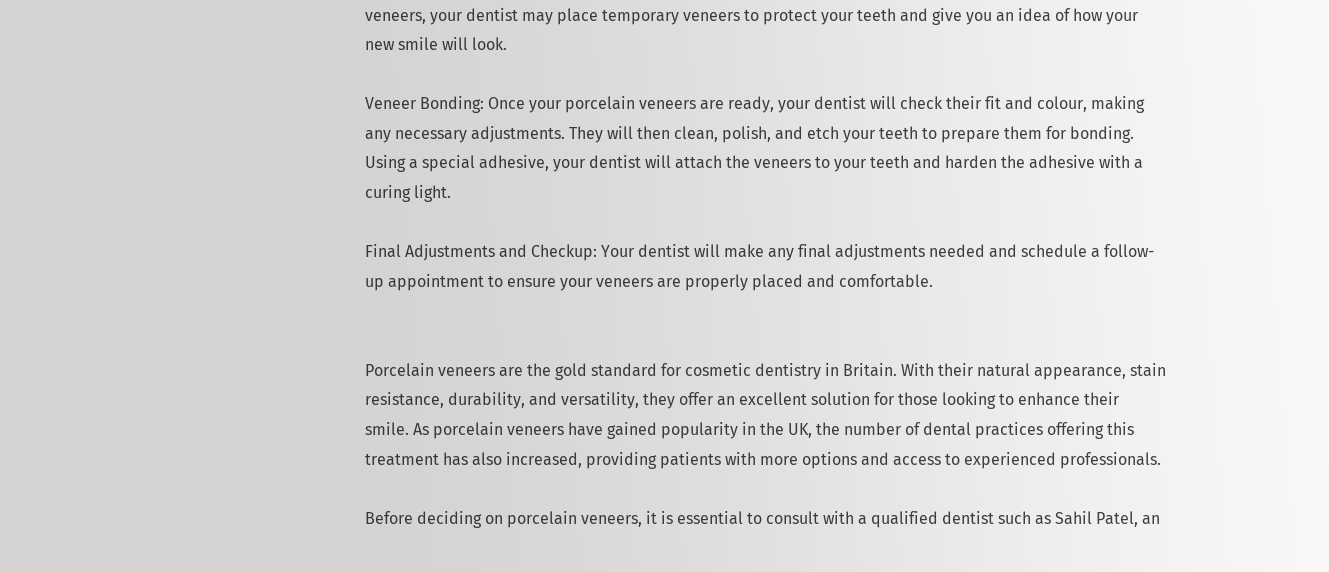veneers, your dentist may place temporary veneers to protect your teeth and give you an idea of how your new smile will look.

Veneer Bonding: Once your porcelain veneers are ready, your dentist will check their fit and colour, making any necessary adjustments. They will then clean, polish, and etch your teeth to prepare them for bonding. Using a special adhesive, your dentist will attach the veneers to your teeth and harden the adhesive with a curing light.

Final Adjustments and Checkup: Your dentist will make any final adjustments needed and schedule a follow-up appointment to ensure your veneers are properly placed and comfortable.


Porcelain veneers are the gold standard for cosmetic dentistry in Britain. With their natural appearance, stain resistance, durability, and versatility, they offer an excellent solution for those looking to enhance their smile. As porcelain veneers have gained popularity in the UK, the number of dental practices offering this treatment has also increased, providing patients with more options and access to experienced professionals.

Before deciding on porcelain veneers, it is essential to consult with a qualified dentist such as Sahil Patel, an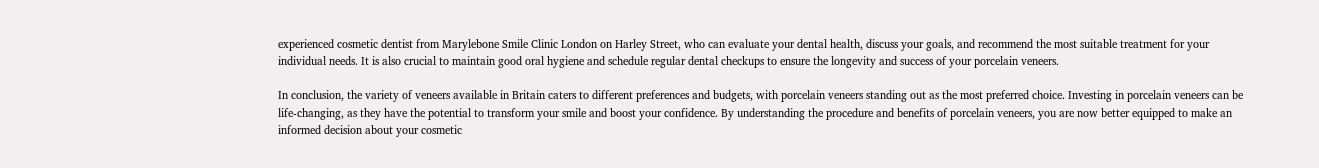experienced cosmetic dentist from Marylebone Smile Clinic London on Harley Street, who can evaluate your dental health, discuss your goals, and recommend the most suitable treatment for your individual needs. It is also crucial to maintain good oral hygiene and schedule regular dental checkups to ensure the longevity and success of your porcelain veneers.

In conclusion, the variety of veneers available in Britain caters to different preferences and budgets, with porcelain veneers standing out as the most preferred choice. Investing in porcelain veneers can be life-changing, as they have the potential to transform your smile and boost your confidence. By understanding the procedure and benefits of porcelain veneers, you are now better equipped to make an informed decision about your cosmetic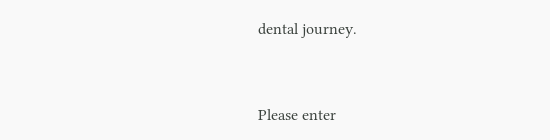dental journey.


Please enter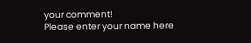your comment!
Please enter your name here